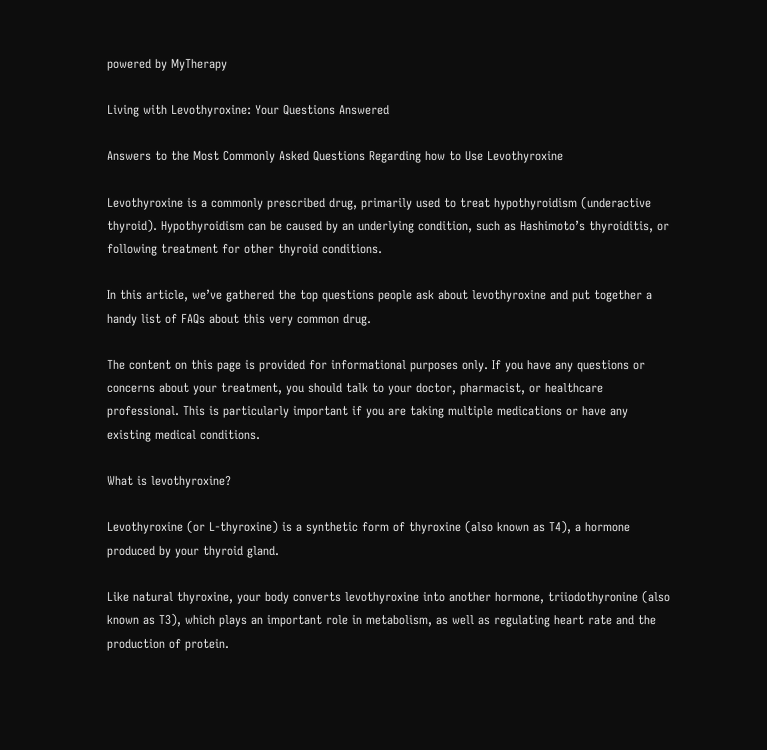powered by MyTherapy

Living with Levothyroxine: Your Questions Answered

Answers to the Most Commonly Asked Questions Regarding how to Use Levothyroxine

Levothyroxine is a commonly prescribed drug, primarily used to treat hypothyroidism (underactive thyroid). Hypothyroidism can be caused by an underlying condition, such as Hashimoto’s thyroiditis, or following treatment for other thyroid conditions.

In this article, we’ve gathered the top questions people ask about levothyroxine and put together a handy list of FAQs about this very common drug.

The content on this page is provided for informational purposes only. If you have any questions or concerns about your treatment, you should talk to your doctor, pharmacist, or healthcare professional. This is particularly important if you are taking multiple medications or have any existing medical conditions.

What is levothyroxine?

Levothyroxine (or L-thyroxine) is a synthetic form of thyroxine (also known as T4), a hormone produced by your thyroid gland.

Like natural thyroxine, your body converts levothyroxine into another hormone, triiodothyronine (also known as T3), which plays an important role in metabolism, as well as regulating heart rate and the production of protein.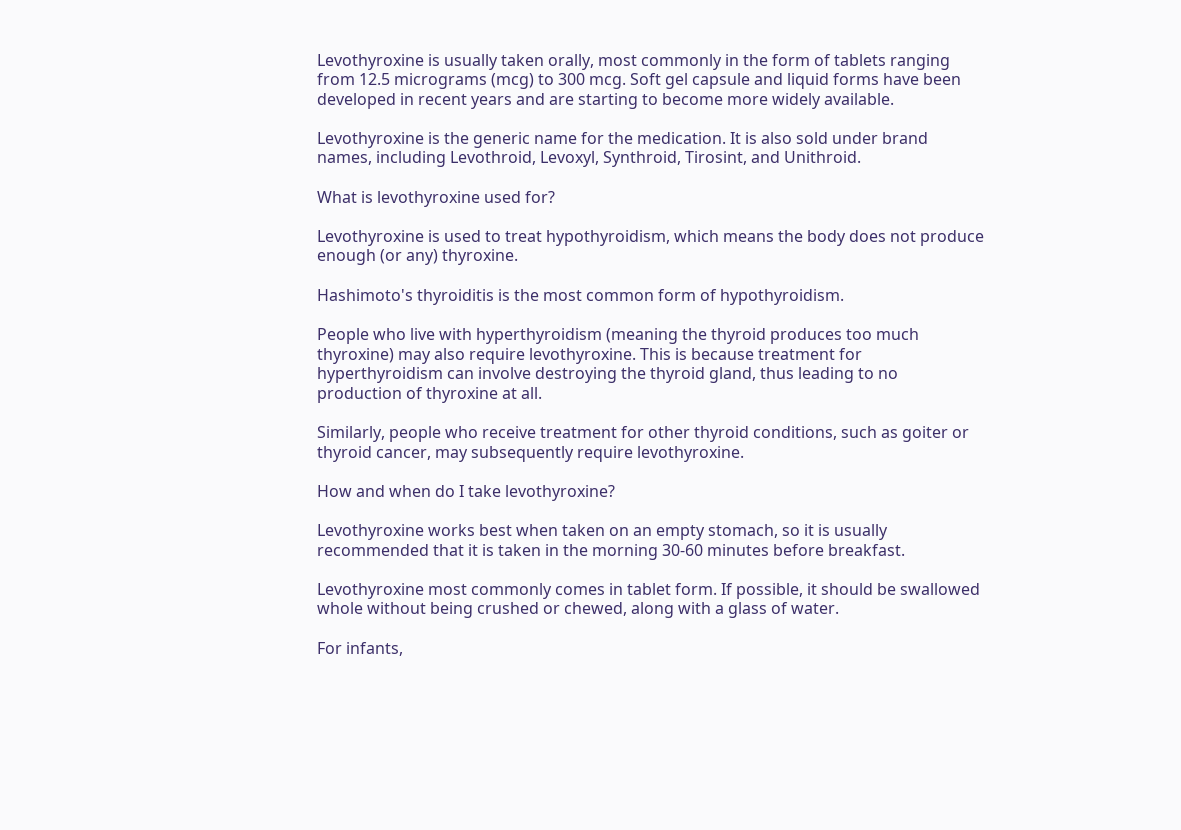Levothyroxine is usually taken orally, most commonly in the form of tablets ranging from 12.5 micrograms (mcg) to 300 mcg. Soft gel capsule and liquid forms have been developed in recent years and are starting to become more widely available.

Levothyroxine is the generic name for the medication. It is also sold under brand names, including Levothroid, Levoxyl, Synthroid, Tirosint, and Unithroid.

What is levothyroxine used for?

Levothyroxine is used to treat hypothyroidism, which means the body does not produce enough (or any) thyroxine.

Hashimoto's thyroiditis is the most common form of hypothyroidism.

People who live with hyperthyroidism (meaning the thyroid produces too much thyroxine) may also require levothyroxine. This is because treatment for hyperthyroidism can involve destroying the thyroid gland, thus leading to no production of thyroxine at all.

Similarly, people who receive treatment for other thyroid conditions, such as goiter or thyroid cancer, may subsequently require levothyroxine.

How and when do I take levothyroxine?

Levothyroxine works best when taken on an empty stomach, so it is usually recommended that it is taken in the morning 30-60 minutes before breakfast.

Levothyroxine most commonly comes in tablet form. If possible, it should be swallowed whole without being crushed or chewed, along with a glass of water.

For infants,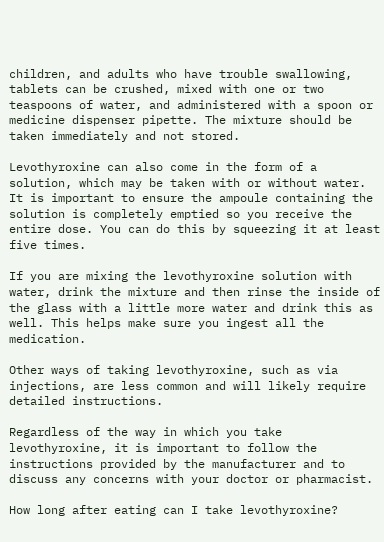children, and adults who have trouble swallowing, tablets can be crushed, mixed with one or two teaspoons of water, and administered with a spoon or medicine dispenser pipette. The mixture should be taken immediately and not stored.

Levothyroxine can also come in the form of a solution, which may be taken with or without water. It is important to ensure the ampoule containing the solution is completely emptied so you receive the entire dose. You can do this by squeezing it at least five times.

If you are mixing the levothyroxine solution with water, drink the mixture and then rinse the inside of the glass with a little more water and drink this as well. This helps make sure you ingest all the medication.

Other ways of taking levothyroxine, such as via injections, are less common and will likely require detailed instructions.

Regardless of the way in which you take levothyroxine, it is important to follow the instructions provided by the manufacturer and to discuss any concerns with your doctor or pharmacist.

How long after eating can I take levothyroxine?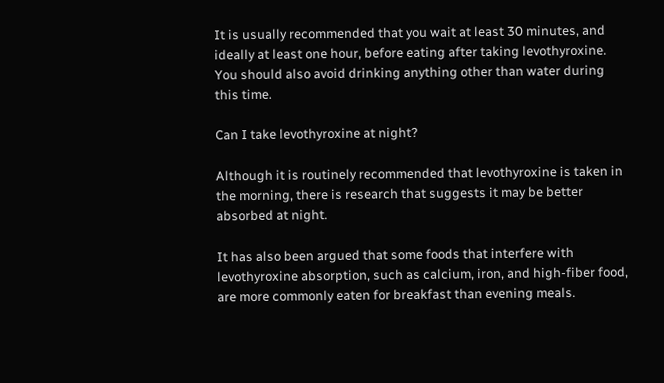It is usually recommended that you wait at least 30 minutes, and ideally at least one hour, before eating after taking levothyroxine. You should also avoid drinking anything other than water during this time.

Can I take levothyroxine at night?

Although it is routinely recommended that levothyroxine is taken in the morning, there is research that suggests it may be better absorbed at night.

It has also been argued that some foods that interfere with levothyroxine absorption, such as calcium, iron, and high-fiber food, are more commonly eaten for breakfast than evening meals.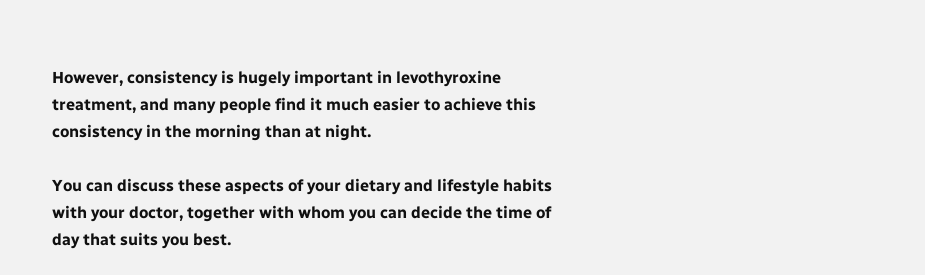However, consistency is hugely important in levothyroxine treatment, and many people find it much easier to achieve this consistency in the morning than at night.

You can discuss these aspects of your dietary and lifestyle habits with your doctor, together with whom you can decide the time of day that suits you best.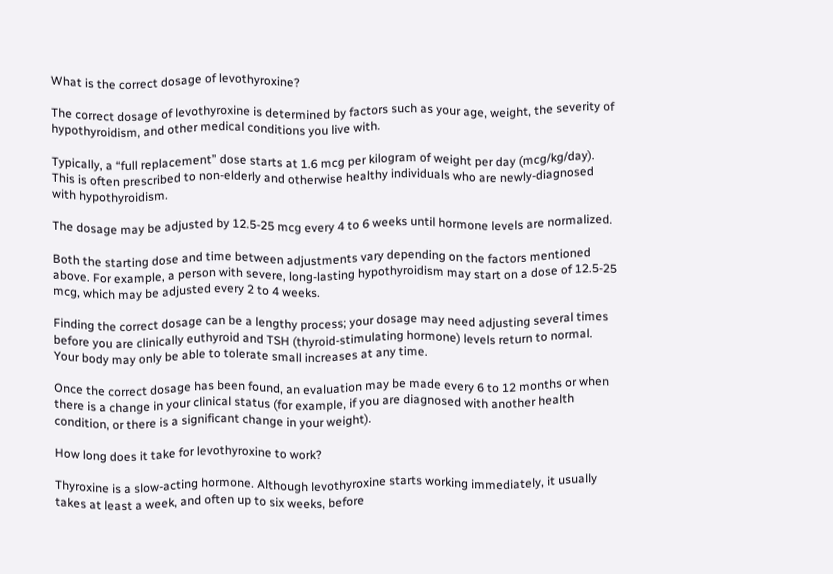What is the correct dosage of levothyroxine?

The correct dosage of levothyroxine is determined by factors such as your age, weight, the severity of hypothyroidism, and other medical conditions you live with.

Typically, a “full replacement” dose starts at 1.6 mcg per kilogram of weight per day (mcg/kg/day). This is often prescribed to non-elderly and otherwise healthy individuals who are newly-diagnosed with hypothyroidism.

The dosage may be adjusted by 12.5-25 mcg every 4 to 6 weeks until hormone levels are normalized.

Both the starting dose and time between adjustments vary depending on the factors mentioned above. For example, a person with severe, long-lasting hypothyroidism may start on a dose of 12.5-25 mcg, which may be adjusted every 2 to 4 weeks.

Finding the correct dosage can be a lengthy process; your dosage may need adjusting several times before you are clinically euthyroid and TSH (thyroid-stimulating hormone) levels return to normal. Your body may only be able to tolerate small increases at any time.

Once the correct dosage has been found, an evaluation may be made every 6 to 12 months or when there is a change in your clinical status (for example, if you are diagnosed with another health condition, or there is a significant change in your weight).

How long does it take for levothyroxine to work?

Thyroxine is a slow-acting hormone. Although levothyroxine starts working immediately, it usually takes at least a week, and often up to six weeks, before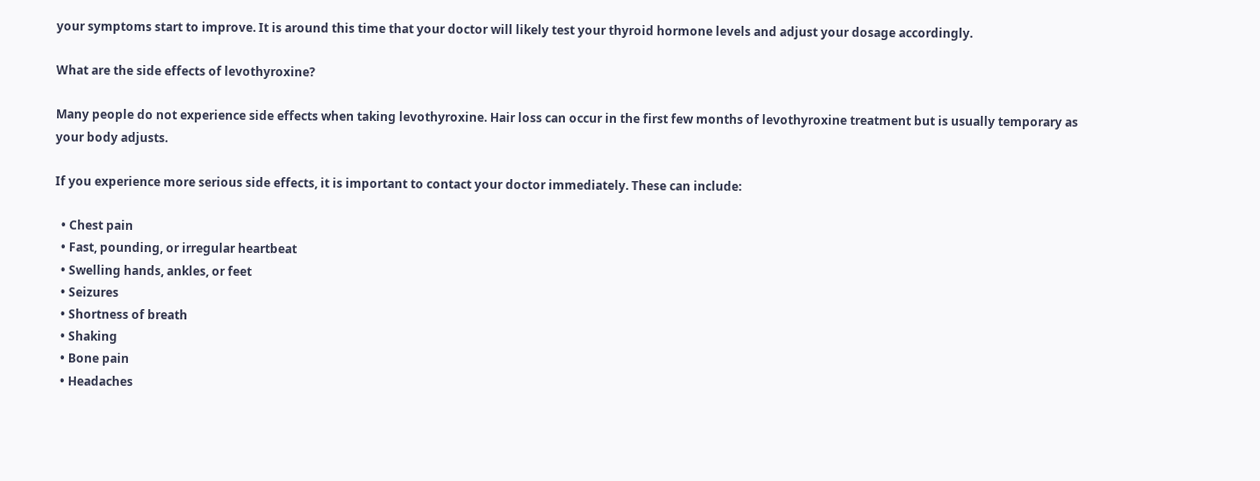your symptoms start to improve. It is around this time that your doctor will likely test your thyroid hormone levels and adjust your dosage accordingly.

What are the side effects of levothyroxine?

Many people do not experience side effects when taking levothyroxine. Hair loss can occur in the first few months of levothyroxine treatment but is usually temporary as your body adjusts.

If you experience more serious side effects, it is important to contact your doctor immediately. These can include:

  • Chest pain
  • Fast, pounding, or irregular heartbeat
  • Swelling hands, ankles, or feet
  • Seizures
  • Shortness of breath
  • Shaking
  • Bone pain
  • Headaches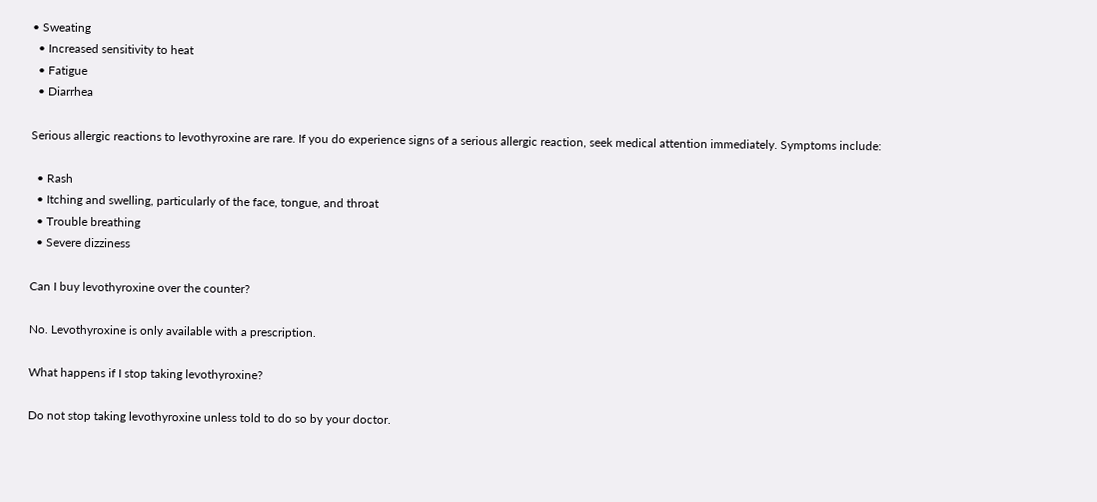• Sweating
  • Increased sensitivity to heat
  • Fatigue
  • Diarrhea

Serious allergic reactions to levothyroxine are rare. If you do experience signs of a serious allergic reaction, seek medical attention immediately. Symptoms include:

  • Rash
  • Itching and swelling, particularly of the face, tongue, and throat
  • Trouble breathing
  • Severe dizziness

Can I buy levothyroxine over the counter?

No. Levothyroxine is only available with a prescription.

What happens if I stop taking levothyroxine?

Do not stop taking levothyroxine unless told to do so by your doctor.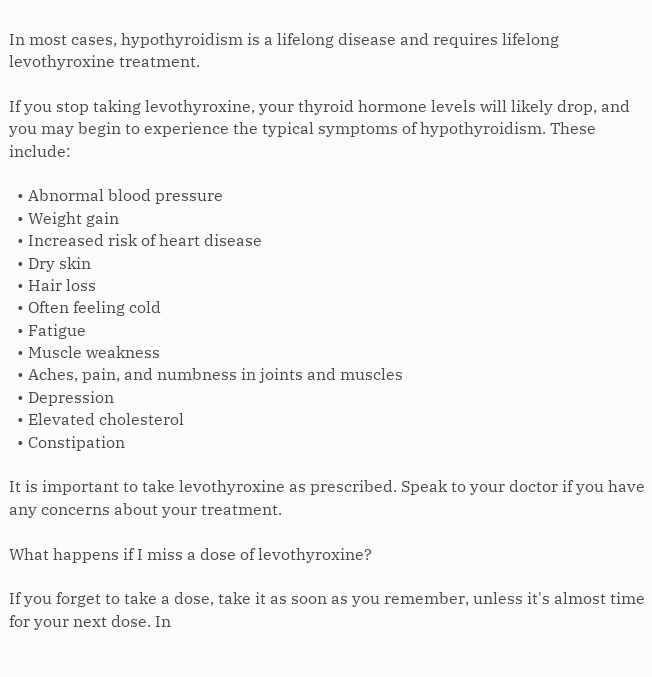In most cases, hypothyroidism is a lifelong disease and requires lifelong levothyroxine treatment.

If you stop taking levothyroxine, your thyroid hormone levels will likely drop, and you may begin to experience the typical symptoms of hypothyroidism. These include:

  • Abnormal blood pressure
  • Weight gain
  • Increased risk of heart disease
  • Dry skin
  • Hair loss
  • Often feeling cold
  • Fatigue
  • Muscle weakness
  • Aches, pain, and numbness in joints and muscles
  • Depression
  • Elevated cholesterol
  • Constipation

It is important to take levothyroxine as prescribed. Speak to your doctor if you have any concerns about your treatment.

What happens if I miss a dose of levothyroxine?

If you forget to take a dose, take it as soon as you remember, unless it's almost time for your next dose. In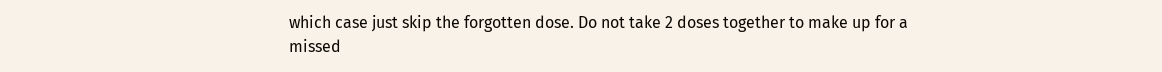which case just skip the forgotten dose. Do not take 2 doses together to make up for a missed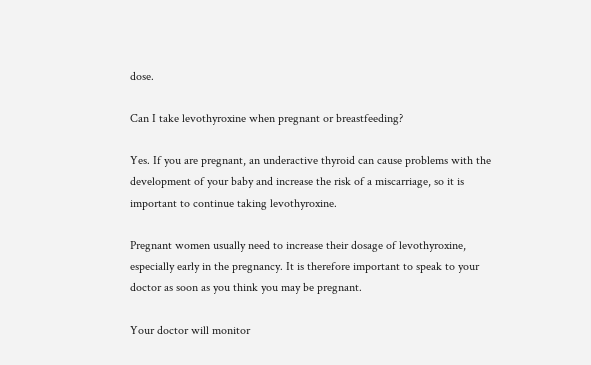dose.

Can I take levothyroxine when pregnant or breastfeeding?

Yes. If you are pregnant, an underactive thyroid can cause problems with the development of your baby and increase the risk of a miscarriage, so it is important to continue taking levothyroxine.

Pregnant women usually need to increase their dosage of levothyroxine, especially early in the pregnancy. It is therefore important to speak to your doctor as soon as you think you may be pregnant.

Your doctor will monitor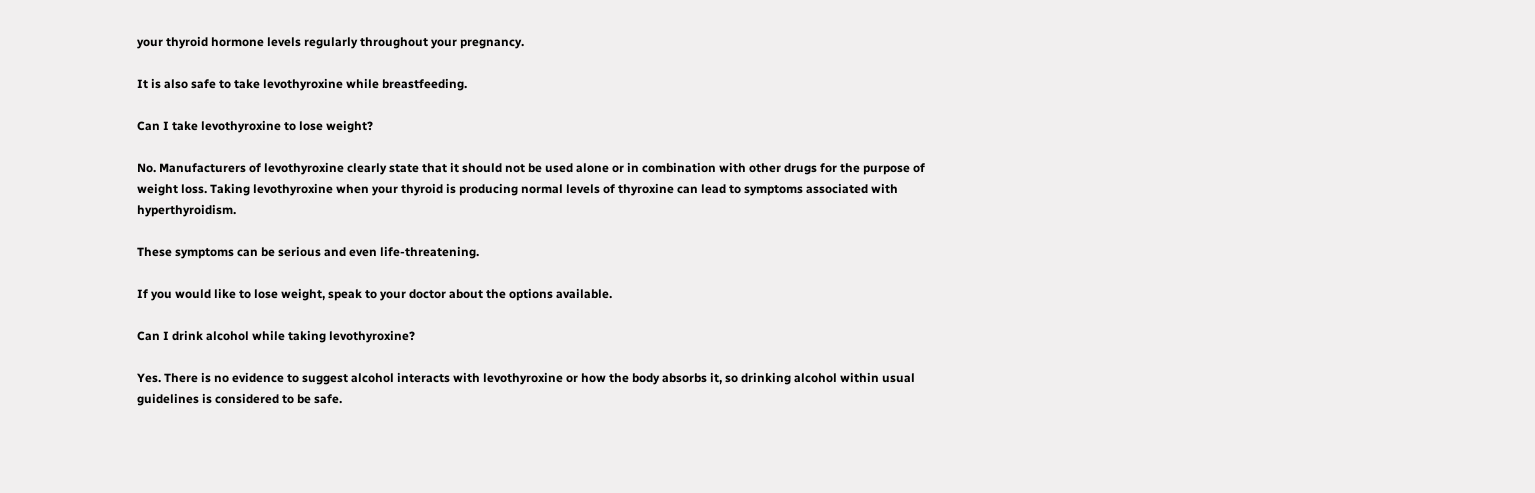your thyroid hormone levels regularly throughout your pregnancy.

It is also safe to take levothyroxine while breastfeeding.

Can I take levothyroxine to lose weight?

No. Manufacturers of levothyroxine clearly state that it should not be used alone or in combination with other drugs for the purpose of weight loss. Taking levothyroxine when your thyroid is producing normal levels of thyroxine can lead to symptoms associated with hyperthyroidism.

These symptoms can be serious and even life-threatening.

If you would like to lose weight, speak to your doctor about the options available.

Can I drink alcohol while taking levothyroxine?

Yes. There is no evidence to suggest alcohol interacts with levothyroxine or how the body absorbs it, so drinking alcohol within usual guidelines is considered to be safe.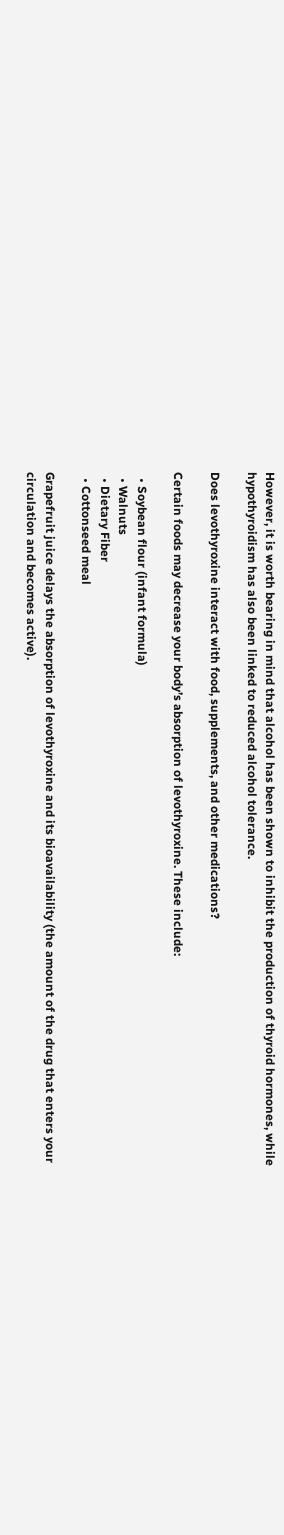However, it is worth bearing in mind that alcohol has been shown to inhibit the production of thyroid hormones, while hypothyroidism has also been linked to reduced alcohol tolerance.

Does levothyroxine interact with food, supplements, and other medications?

Certain foods may decrease your body’s absorption of levothyroxine. These include:

  • Soybean flour (infant formula)
  • Walnuts
  • Dietary Fiber
  • Cottonseed meal

Grapefruit juice delays the absorption of levothyroxine and its bioavailability (the amount of the drug that enters your circulation and becomes active).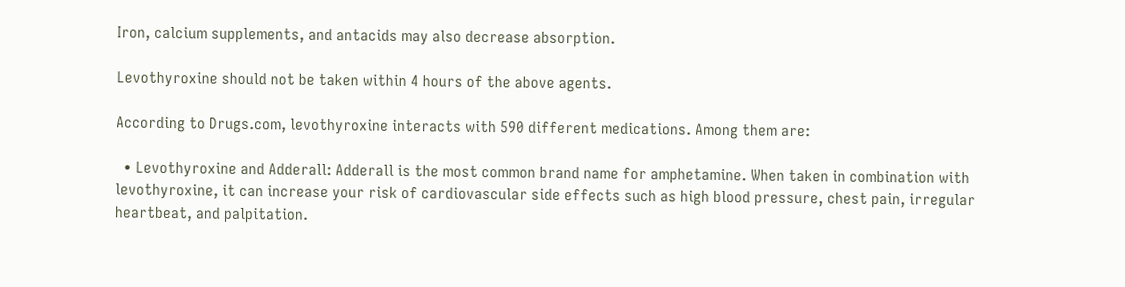Iron, calcium supplements, and antacids may also decrease absorption.

Levothyroxine should not be taken within 4 hours of the above agents.

According to Drugs.com, levothyroxine interacts with 590 different medications. Among them are:

  • Levothyroxine and Adderall: Adderall is the most common brand name for amphetamine. When taken in combination with levothyroxine, it can increase your risk of cardiovascular side effects such as high blood pressure, chest pain, irregular heartbeat, and palpitation.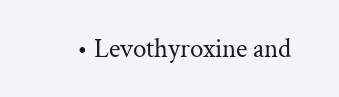• Levothyroxine and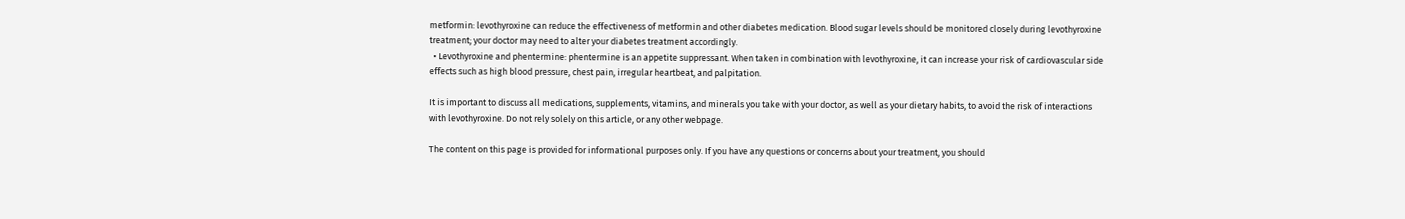metformin: levothyroxine can reduce the effectiveness of metformin and other diabetes medication. Blood sugar levels should be monitored closely during levothyroxine treatment; your doctor may need to alter your diabetes treatment accordingly.
  • Levothyroxine and phentermine: phentermine is an appetite suppressant. When taken in combination with levothyroxine, it can increase your risk of cardiovascular side effects such as high blood pressure, chest pain, irregular heartbeat, and palpitation.

It is important to discuss all medications, supplements, vitamins, and minerals you take with your doctor, as well as your dietary habits, to avoid the risk of interactions with levothyroxine. Do not rely solely on this article, or any other webpage.

The content on this page is provided for informational purposes only. If you have any questions or concerns about your treatment, you should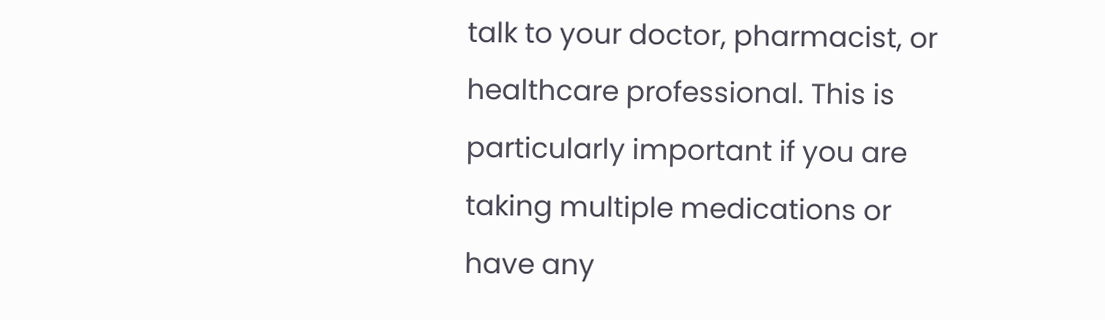talk to your doctor, pharmacist, or healthcare professional. This is particularly important if you are taking multiple medications or have any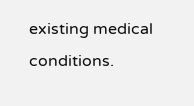existing medical conditions.